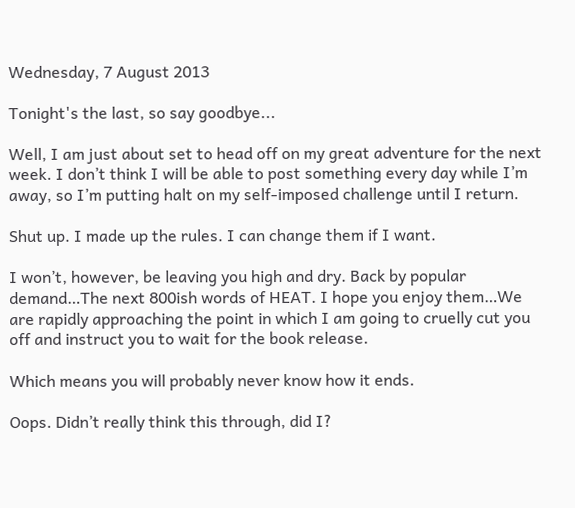Wednesday, 7 August 2013

Tonight's the last, so say goodbye...

Well, I am just about set to head off on my great adventure for the next week. I don’t think I will be able to post something every day while I’m away, so I’m putting halt on my self-imposed challenge until I return.

Shut up. I made up the rules. I can change them if I want.

I won’t, however, be leaving you high and dry. Back by popular demand…The next 800ish words of HEAT. I hope you enjoy them…We are rapidly approaching the point in which I am going to cruelly cut you off and instruct you to wait for the book release.

Which means you will probably never know how it ends.

Oops. Didn’t really think this through, did I?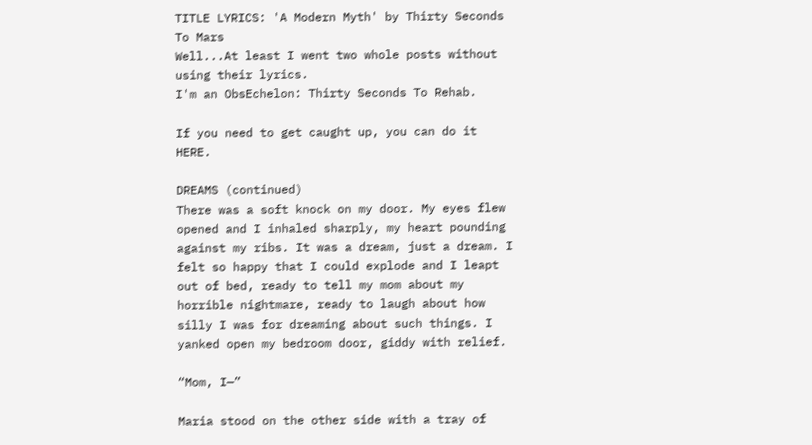TITLE LYRICS: 'A Modern Myth' by Thirty Seconds To Mars
Well...At least I went two whole posts without using their lyrics.
I'm an ObsEchelon: Thirty Seconds To Rehab.

If you need to get caught up, you can do it HERE.

DREAMS (continued)
There was a soft knock on my door. My eyes flew opened and I inhaled sharply, my heart pounding against my ribs. It was a dream, just a dream. I felt so happy that I could explode and I leapt out of bed, ready to tell my mom about my horrible nightmare, ready to laugh about how silly I was for dreaming about such things. I yanked open my bedroom door, giddy with relief.

“Mom, I—”

Maria stood on the other side with a tray of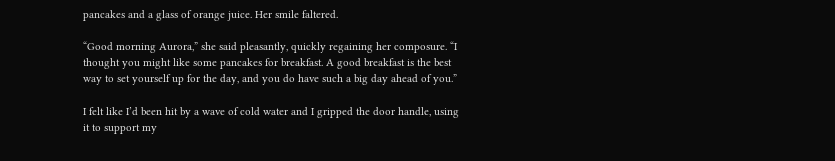pancakes and a glass of orange juice. Her smile faltered.

“Good morning Aurora,” she said pleasantly, quickly regaining her composure. “I thought you might like some pancakes for breakfast. A good breakfast is the best way to set yourself up for the day, and you do have such a big day ahead of you.”

I felt like I’d been hit by a wave of cold water and I gripped the door handle, using it to support my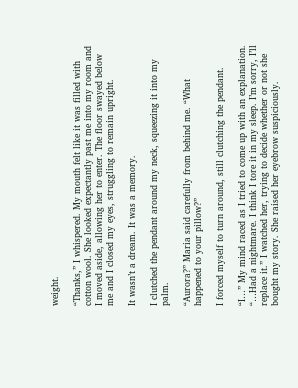weight.

“Thanks,” I whispered. My mouth felt like it was filled with cotton wool. She looked expectantly past me into my room and I moved aside, allowing her to enter. The floor swayed below me and I closed my eyes, struggling to remain upright.

It wasn’t a dream. It was a memory.

I clutched the pendant around my neck, squeezing it into my palm.

“Aurora?” Maria said carefully from behind me. “What happened to your pillow?”

I forced myself to turn around, still clutching the pendant.

“I…” My mind raced as I tried to come up with an explanation. “…Had a nightmare. I think I tore it in my sleep. I’m sorry, I’ll replace it.” I watched her, trying to decide whether or not she bought my story. She raised her eyebrow suspiciously.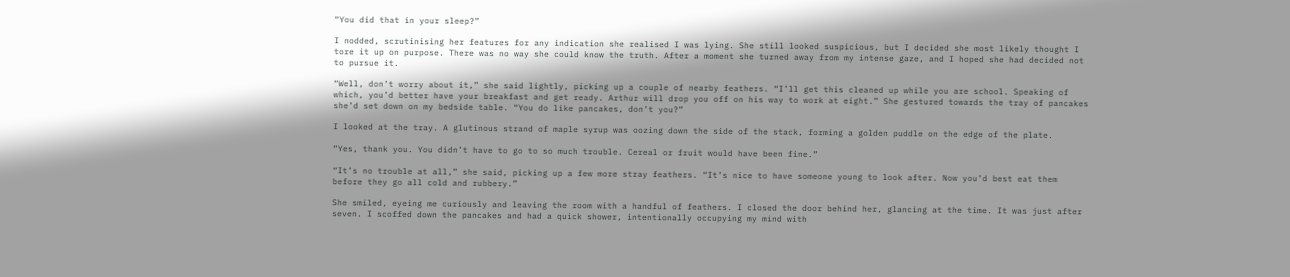“You did that in your sleep?”

I nodded, scrutinising her features for any indication she realised I was lying. She still looked suspicious, but I decided she most likely thought I tore it up on purpose. There was no way she could know the truth. After a moment she turned away from my intense gaze, and I hoped she had decided not to pursue it.

“Well, don’t worry about it,” she said lightly, picking up a couple of nearby feathers. “I’ll get this cleaned up while you are school. Speaking of which, you’d better have your breakfast and get ready. Arthur will drop you off on his way to work at eight.” She gestured towards the tray of pancakes she’d set down on my bedside table. “You do like pancakes, don’t you?”

I looked at the tray. A glutinous strand of maple syrup was oozing down the side of the stack, forming a golden puddle on the edge of the plate.

“Yes, thank you. You didn’t have to go to so much trouble. Cereal or fruit would have been fine.”

“It’s no trouble at all,” she said, picking up a few more stray feathers. “It’s nice to have someone young to look after. Now you’d best eat them before they go all cold and rubbery.”

She smiled, eyeing me curiously and leaving the room with a handful of feathers. I closed the door behind her, glancing at the time. It was just after seven. I scoffed down the pancakes and had a quick shower, intentionally occupying my mind with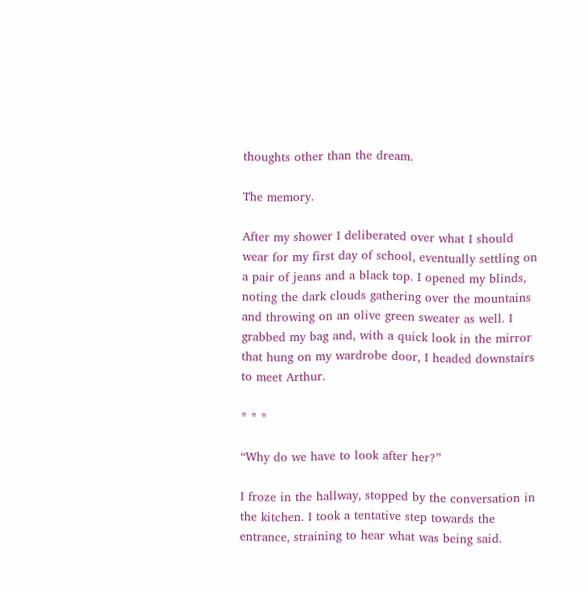thoughts other than the dream.

The memory.

After my shower I deliberated over what I should wear for my first day of school, eventually settling on a pair of jeans and a black top. I opened my blinds, noting the dark clouds gathering over the mountains and throwing on an olive green sweater as well. I grabbed my bag and, with a quick look in the mirror that hung on my wardrobe door, I headed downstairs to meet Arthur.

* * *

“Why do we have to look after her?”

I froze in the hallway, stopped by the conversation in the kitchen. I took a tentative step towards the entrance, straining to hear what was being said.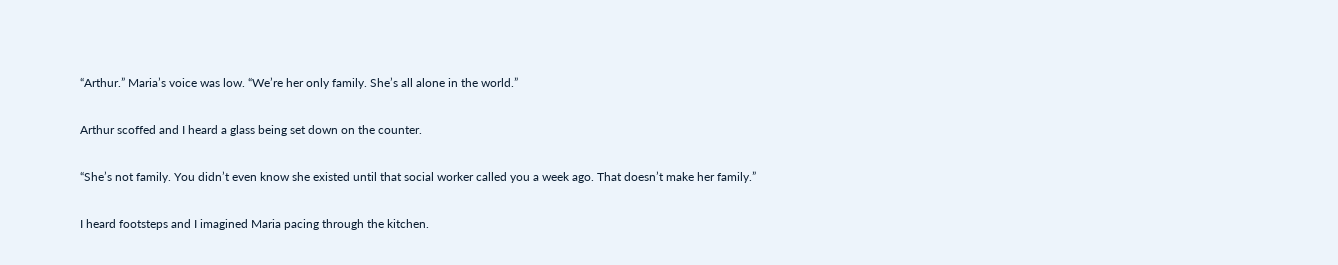“Arthur.” Maria’s voice was low. “We’re her only family. She’s all alone in the world.”

Arthur scoffed and I heard a glass being set down on the counter.

“She’s not family. You didn’t even know she existed until that social worker called you a week ago. That doesn’t make her family.”

I heard footsteps and I imagined Maria pacing through the kitchen.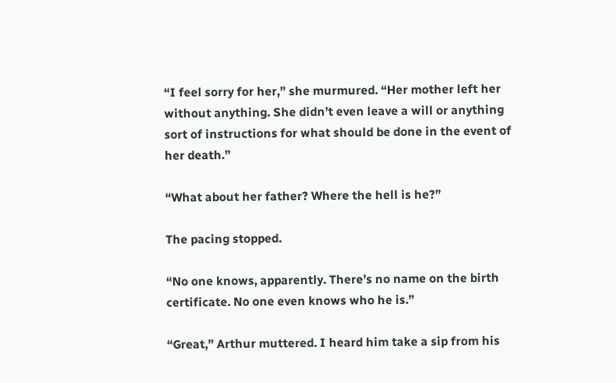“I feel sorry for her,” she murmured. “Her mother left her without anything. She didn’t even leave a will or anything sort of instructions for what should be done in the event of her death.”

“What about her father? Where the hell is he?”

The pacing stopped.

“No one knows, apparently. There’s no name on the birth certificate. No one even knows who he is.”

“Great,” Arthur muttered. I heard him take a sip from his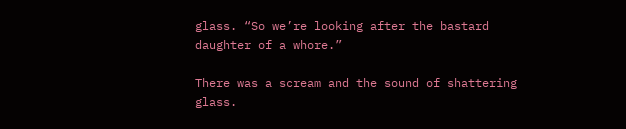glass. “So we’re looking after the bastard daughter of a whore.”

There was a scream and the sound of shattering glass.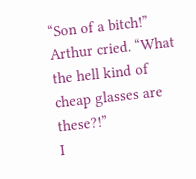“Son of a bitch!” Arthur cried. “What the hell kind of cheap glasses are these?!”
I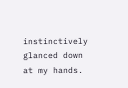instinctively glanced down at my hands.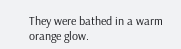They were bathed in a warm orange glow.